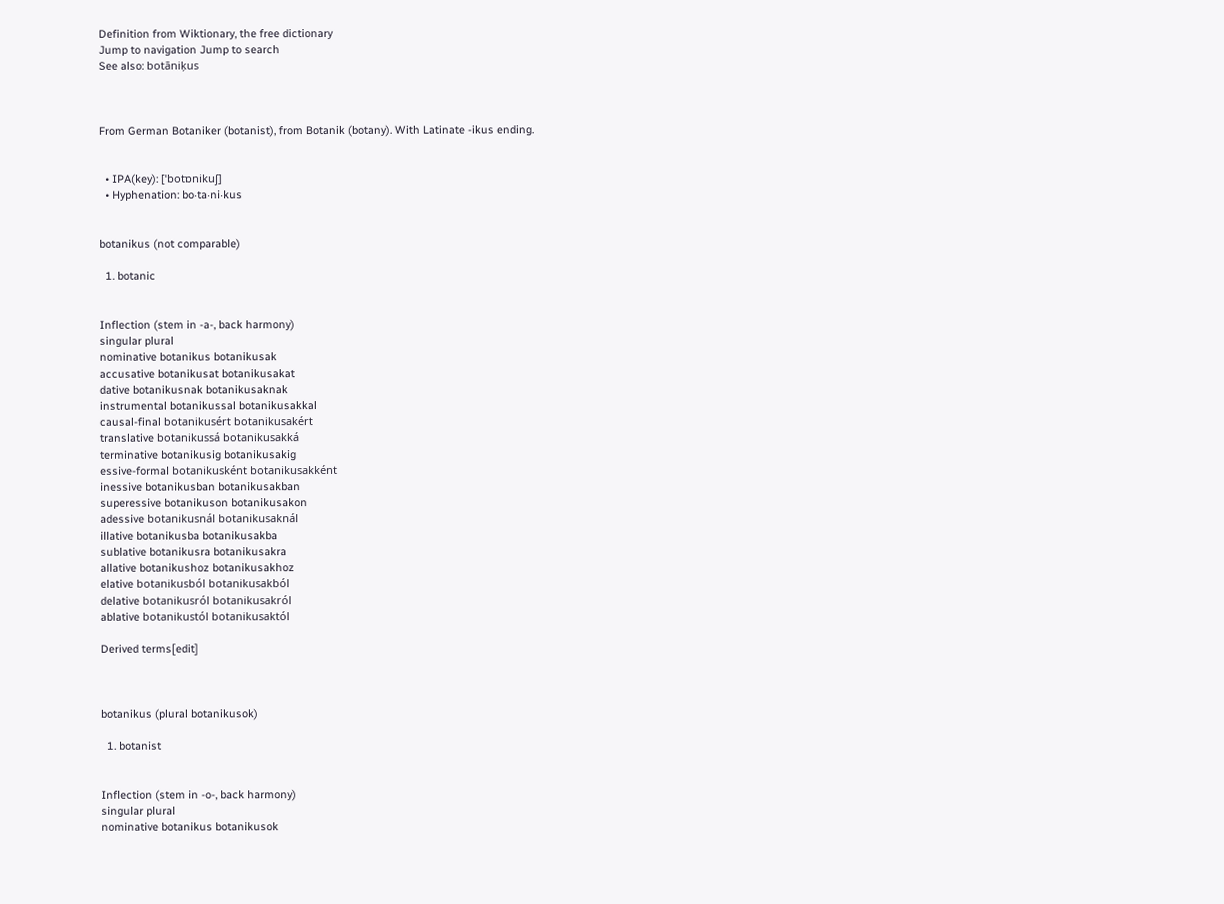Definition from Wiktionary, the free dictionary
Jump to navigation Jump to search
See also: botāniķus



From German Botaniker (botanist), from Botanik (botany). With Latinate -ikus ending.


  • IPA(key): [ˈbotɒnikuʃ]
  • Hyphenation: bo‧ta‧ni‧kus


botanikus (not comparable)

  1. botanic


Inflection (stem in -a-, back harmony)
singular plural
nominative botanikus botanikusak
accusative botanikusat botanikusakat
dative botanikusnak botanikusaknak
instrumental botanikussal botanikusakkal
causal-final botanikusért botanikusakért
translative botanikussá botanikusakká
terminative botanikusig botanikusakig
essive-formal botanikusként botanikusakként
inessive botanikusban botanikusakban
superessive botanikuson botanikusakon
adessive botanikusnál botanikusaknál
illative botanikusba botanikusakba
sublative botanikusra botanikusakra
allative botanikushoz botanikusakhoz
elative botanikusból botanikusakból
delative botanikusról botanikusakról
ablative botanikustól botanikusaktól

Derived terms[edit]



botanikus (plural botanikusok)

  1. botanist


Inflection (stem in -o-, back harmony)
singular plural
nominative botanikus botanikusok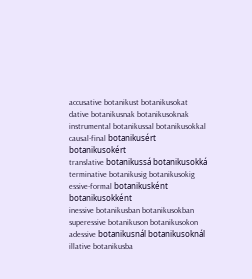accusative botanikust botanikusokat
dative botanikusnak botanikusoknak
instrumental botanikussal botanikusokkal
causal-final botanikusért botanikusokért
translative botanikussá botanikusokká
terminative botanikusig botanikusokig
essive-formal botanikusként botanikusokként
inessive botanikusban botanikusokban
superessive botanikuson botanikusokon
adessive botanikusnál botanikusoknál
illative botanikusba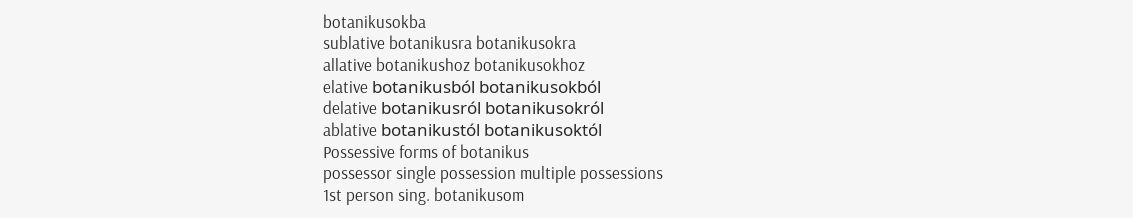botanikusokba
sublative botanikusra botanikusokra
allative botanikushoz botanikusokhoz
elative botanikusból botanikusokból
delative botanikusról botanikusokról
ablative botanikustól botanikusoktól
Possessive forms of botanikus
possessor single possession multiple possessions
1st person sing. botanikusom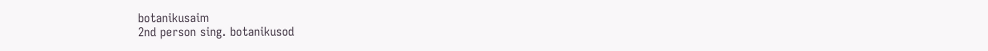botanikusaim
2nd person sing. botanikusod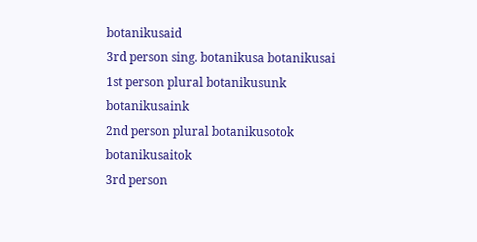botanikusaid
3rd person sing. botanikusa botanikusai
1st person plural botanikusunk botanikusaink
2nd person plural botanikusotok botanikusaitok
3rd person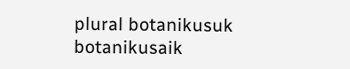plural botanikusuk botanikusaik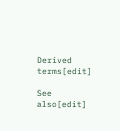Derived terms[edit]

See also[edit]